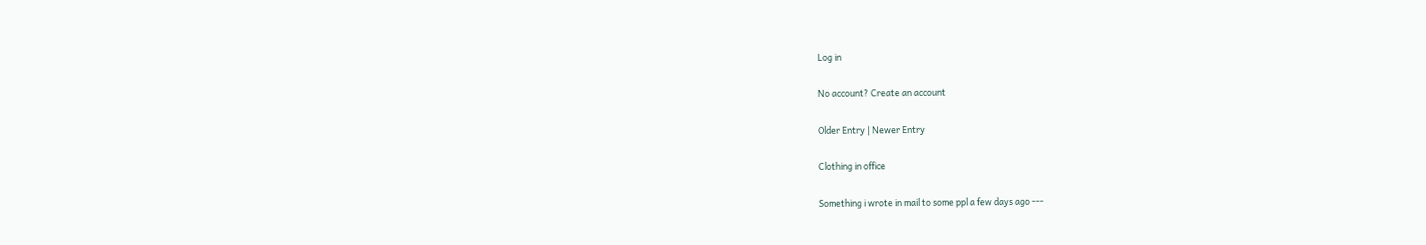Log in

No account? Create an account

Older Entry | Newer Entry

Clothing in office

Something i wrote in mail to some ppl a few days ago ---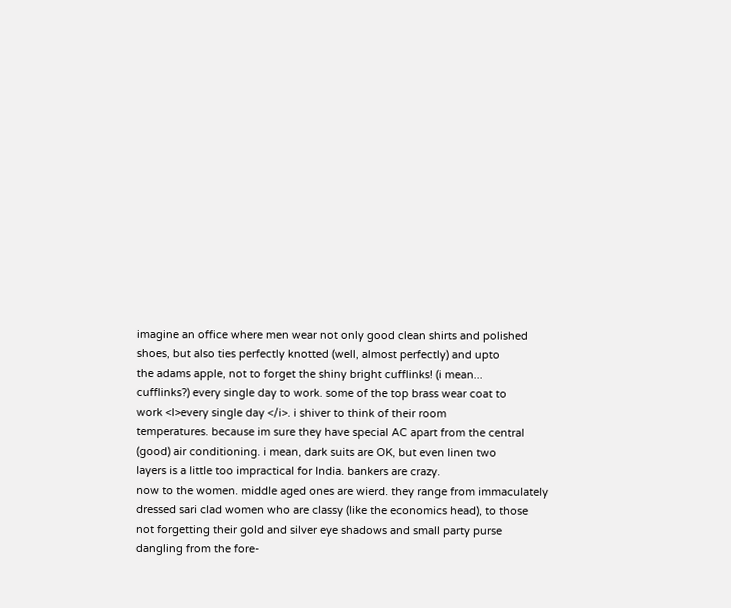imagine an office where men wear not only good clean shirts and polished
shoes, but also ties perfectly knotted (well, almost perfectly) and upto
the adams apple, not to forget the shiny bright cufflinks! (i mean...
cufflinks?) every single day to work. some of the top brass wear coat to
work <I>every single day </i>. i shiver to think of their room
temperatures. because im sure they have special AC apart from the central
(good) air conditioning. i mean, dark suits are OK, but even linen two
layers is a little too impractical for India. bankers are crazy.
now to the women. middle aged ones are wierd. they range from immaculately
dressed sari clad women who are classy (like the economics head), to those
not forgetting their gold and silver eye shadows and small party purse
dangling from the fore-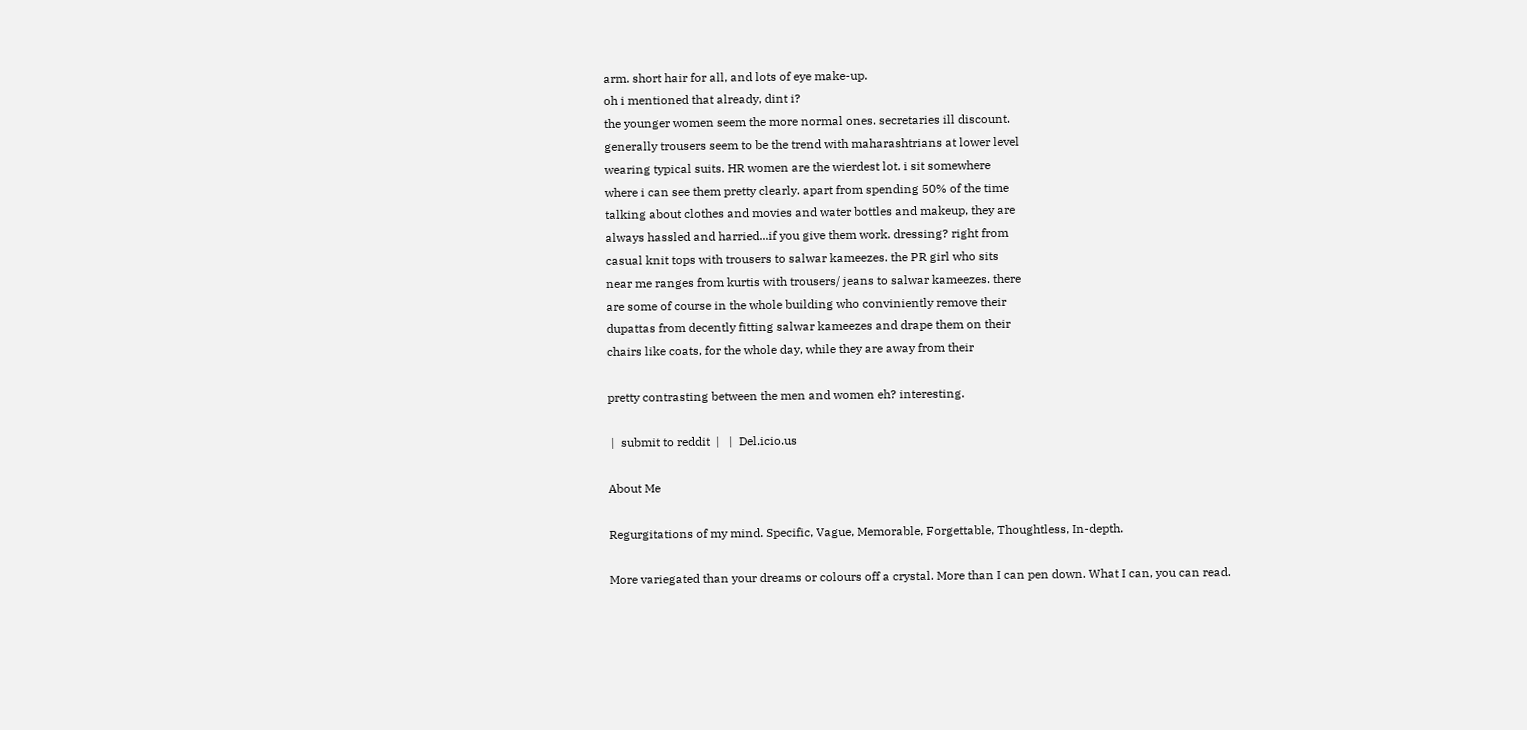arm. short hair for all, and lots of eye make-up.
oh i mentioned that already, dint i?
the younger women seem the more normal ones. secretaries ill discount.
generally trousers seem to be the trend with maharashtrians at lower level
wearing typical suits. HR women are the wierdest lot. i sit somewhere
where i can see them pretty clearly. apart from spending 50% of the time
talking about clothes and movies and water bottles and makeup, they are
always hassled and harried...if you give them work. dressing? right from
casual knit tops with trousers to salwar kameezes. the PR girl who sits
near me ranges from kurtis with trousers/ jeans to salwar kameezes. there
are some of course in the whole building who conviniently remove their
dupattas from decently fitting salwar kameezes and drape them on their
chairs like coats, for the whole day, while they are away from their

pretty contrasting between the men and women eh? interesting.

 |  submit to reddit  |   |  Del.icio.us

About Me

Regurgitations of my mind. Specific, Vague, Memorable, Forgettable, Thoughtless, In-depth.

More variegated than your dreams or colours off a crystal. More than I can pen down. What I can, you can read.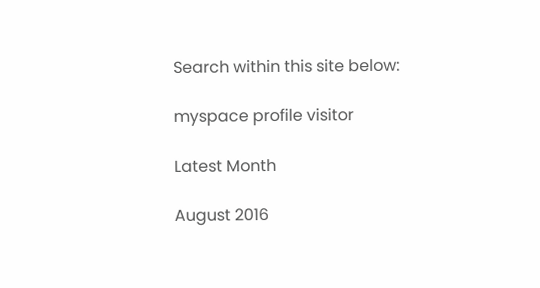Search within this site below:

myspace profile visitor

Latest Month

August 2016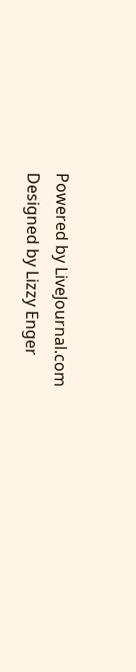Powered by LiveJournal.com
Designed by Lizzy Enger